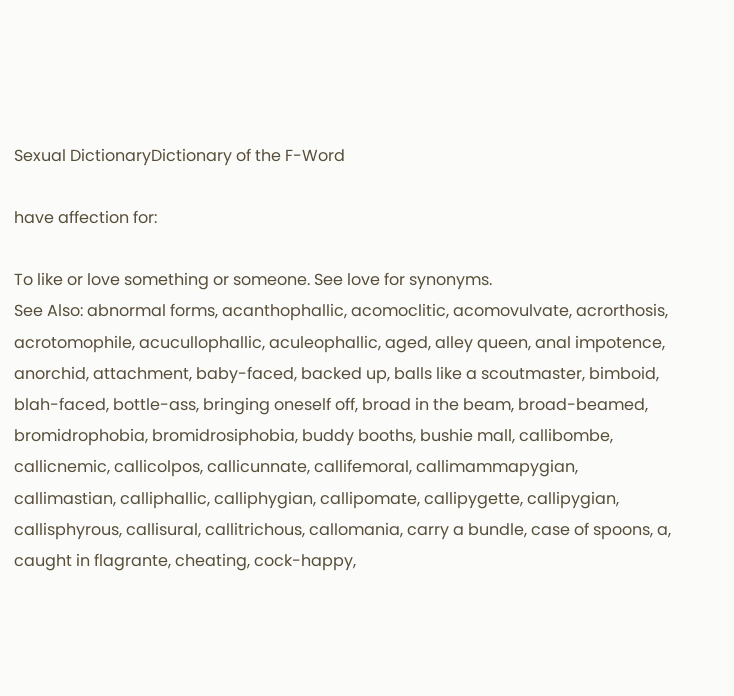Sexual DictionaryDictionary of the F-Word

have affection for:

To like or love something or someone. See love for synonyms.
See Also: abnormal forms, acanthophallic, acomoclitic, acomovulvate, acrorthosis, acrotomophile, acucullophallic, aculeophallic, aged, alley queen, anal impotence, anorchid, attachment, baby-faced, backed up, balls like a scoutmaster, bimboid, blah-faced, bottle-ass, bringing oneself off, broad in the beam, broad-beamed, bromidrophobia, bromidrosiphobia, buddy booths, bushie mall, callibombe, callicnemic, callicolpos, callicunnate, callifemoral, callimammapygian, callimastian, calliphallic, calliphygian, callipomate, callipygette, callipygian, callisphyrous, callisural, callitrichous, callomania, carry a bundle, case of spoons, a, caught in flagrante, cheating, cock-happy,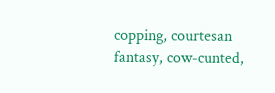copping, courtesan fantasy, cow-cunted,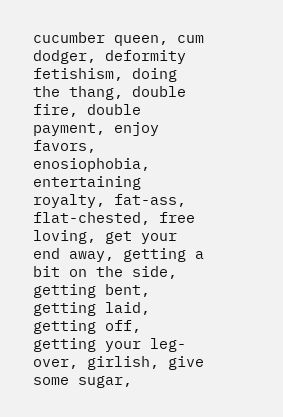cucumber queen, cum dodger, deformity fetishism, doing the thang, double fire, double payment, enjoy favors, enosiophobia, entertaining royalty, fat-ass, flat-chested, free loving, get your end away, getting a bit on the side, getting bent, getting laid, getting off, getting your leg-over, girlish, give some sugar,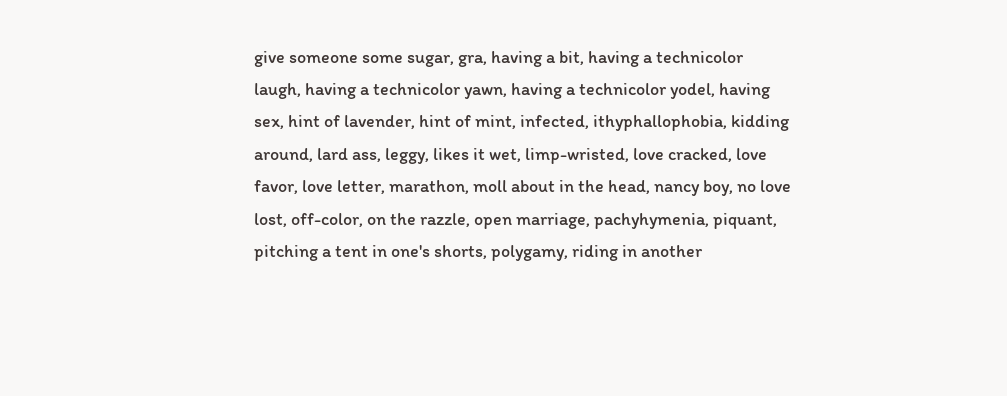give someone some sugar, gra, having a bit, having a technicolor laugh, having a technicolor yawn, having a technicolor yodel, having sex, hint of lavender, hint of mint, infected, ithyphallophobia, kidding around, lard ass, leggy, likes it wet, limp-wristed, love cracked, love favor, love letter, marathon, moll about in the head, nancy boy, no love lost, off-color, on the razzle, open marriage, pachyhymenia, piquant, pitching a tent in one's shorts, polygamy, riding in another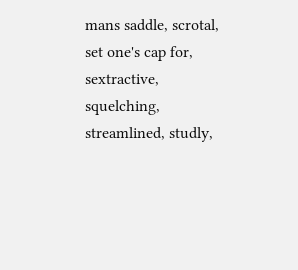mans saddle, scrotal, set one's cap for, sextractive, squelching, streamlined, studly,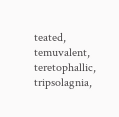teated, temuvalent, teretophallic, tripsolagnia,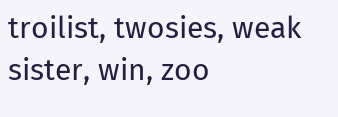troilist, twosies, weak sister, win, zoo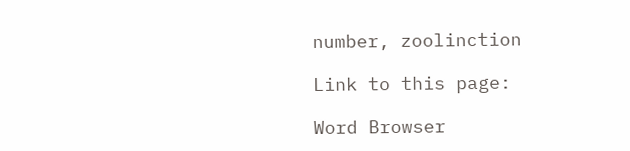number, zoolinction

Link to this page:

Word Browser